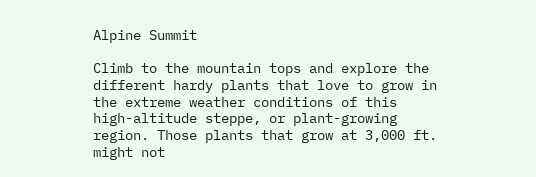Alpine Summit

Climb to the mountain tops and explore the different hardy plants that love to grow in the extreme weather conditions of this high-altitude steppe, or plant-growing region. Those plants that grow at 3,000 ft. might not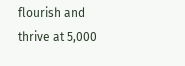flourish and thrive at 5,000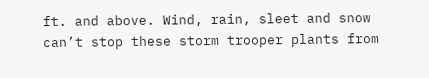ft. and above. Wind, rain, sleet and snow can’t stop these storm trooper plants from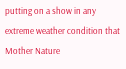putting on a show in any extreme weather condition that Mother Nature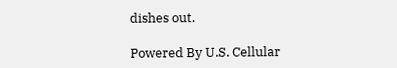dishes out.

Powered By U.S. Cellular